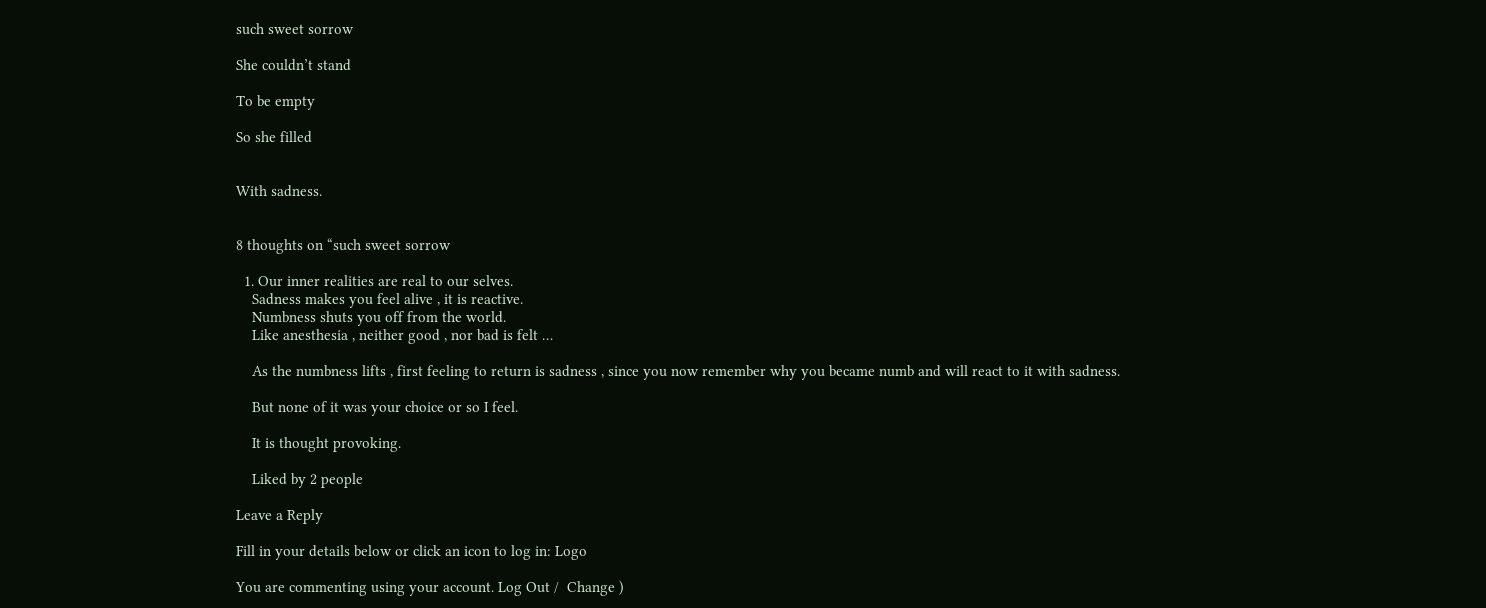such sweet sorrow

She couldn’t stand

To be empty

So she filled


With sadness.


8 thoughts on “such sweet sorrow

  1. Our inner realities are real to our selves.
    Sadness makes you feel alive , it is reactive.
    Numbness shuts you off from the world.
    Like anesthesia , neither good , nor bad is felt …

    As the numbness lifts , first feeling to return is sadness , since you now remember why you became numb and will react to it with sadness.

    But none of it was your choice or so I feel.

    It is thought provoking.

    Liked by 2 people

Leave a Reply

Fill in your details below or click an icon to log in: Logo

You are commenting using your account. Log Out /  Change )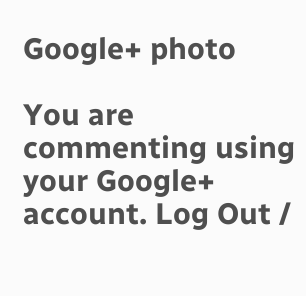Google+ photo

You are commenting using your Google+ account. Log Out /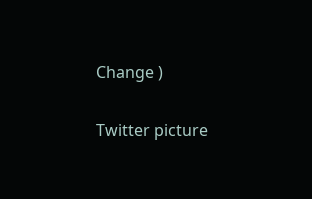Change )

Twitter picture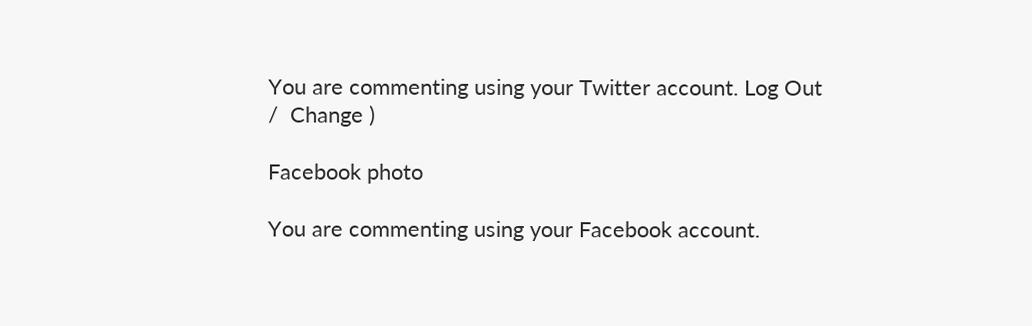You are commenting using your Twitter account. Log Out /  Change )

Facebook photo

You are commenting using your Facebook account.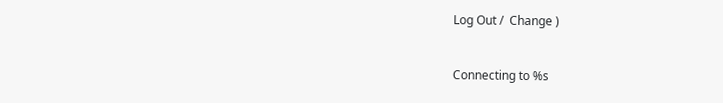Log Out /  Change )


Connecting to %s